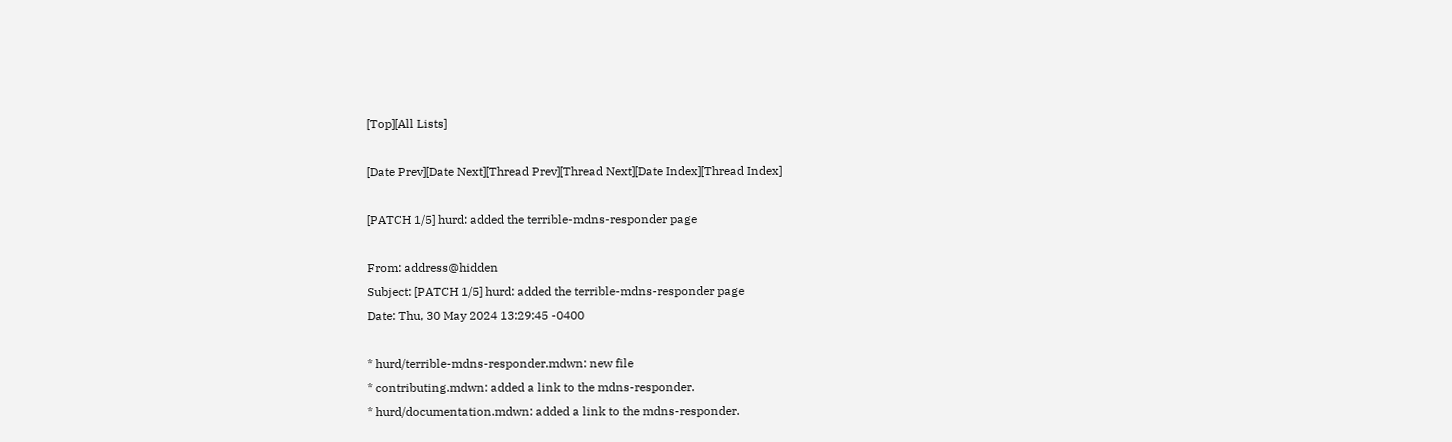[Top][All Lists]

[Date Prev][Date Next][Thread Prev][Thread Next][Date Index][Thread Index]

[PATCH 1/5] hurd: added the terrible-mdns-responder page

From: address@hidden
Subject: [PATCH 1/5] hurd: added the terrible-mdns-responder page
Date: Thu, 30 May 2024 13:29:45 -0400

* hurd/terrible-mdns-responder.mdwn: new file
* contributing.mdwn: added a link to the mdns-responder.
* hurd/documentation.mdwn: added a link to the mdns-responder.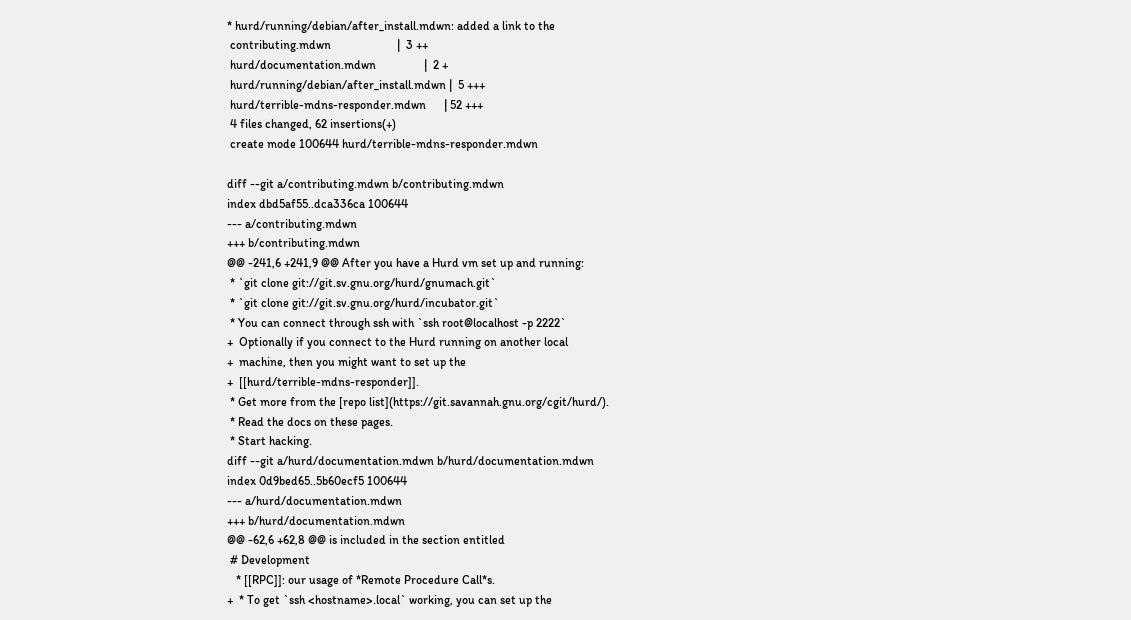* hurd/running/debian/after_install.mdwn: added a link to the
 contributing.mdwn                      |  3 ++
 hurd/documentation.mdwn                |  2 +
 hurd/running/debian/after_install.mdwn |  5 +++
 hurd/terrible-mdns-responder.mdwn      | 52 +++
 4 files changed, 62 insertions(+)
 create mode 100644 hurd/terrible-mdns-responder.mdwn

diff --git a/contributing.mdwn b/contributing.mdwn
index dbd5af55..dca336ca 100644
--- a/contributing.mdwn
+++ b/contributing.mdwn
@@ -241,6 +241,9 @@ After you have a Hurd vm set up and running:
 * `git clone git://git.sv.gnu.org/hurd/gnumach.git`
 * `git clone git://git.sv.gnu.org/hurd/incubator.git`
 * You can connect through ssh with `ssh root@localhost -p 2222`
+  Optionally if you connect to the Hurd running on another local
+  machine, then you might want to set up the
+  [[hurd/terrible-mdns-responder]].
 * Get more from the [repo list](https://git.savannah.gnu.org/cgit/hurd/).
 * Read the docs on these pages.
 * Start hacking.
diff --git a/hurd/documentation.mdwn b/hurd/documentation.mdwn
index 0d9bed65..5b60ecf5 100644
--- a/hurd/documentation.mdwn
+++ b/hurd/documentation.mdwn
@@ -62,6 +62,8 @@ is included in the section entitled
 # Development
   * [[RPC]]: our usage of *Remote Procedure Call*s.
+  * To get `ssh <hostname>.local` working, you can set up the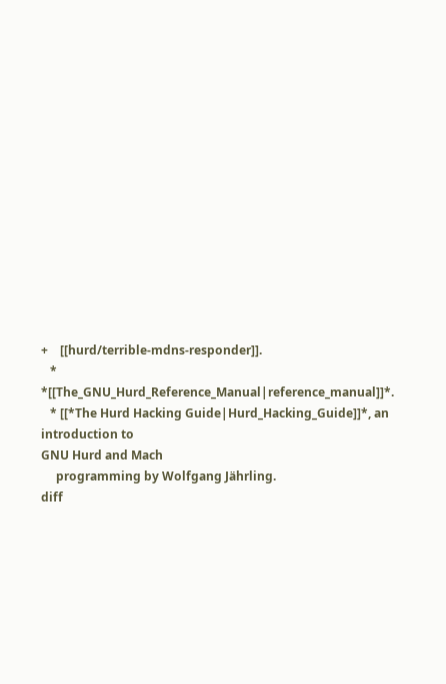+    [[hurd/terrible-mdns-responder]].
   * *[[The_GNU_Hurd_Reference_Manual|reference_manual]]*.
   * [[*The Hurd Hacking Guide|Hurd_Hacking_Guide]]*, an introduction to
GNU Hurd and Mach
     programming by Wolfgang Jährling.
diff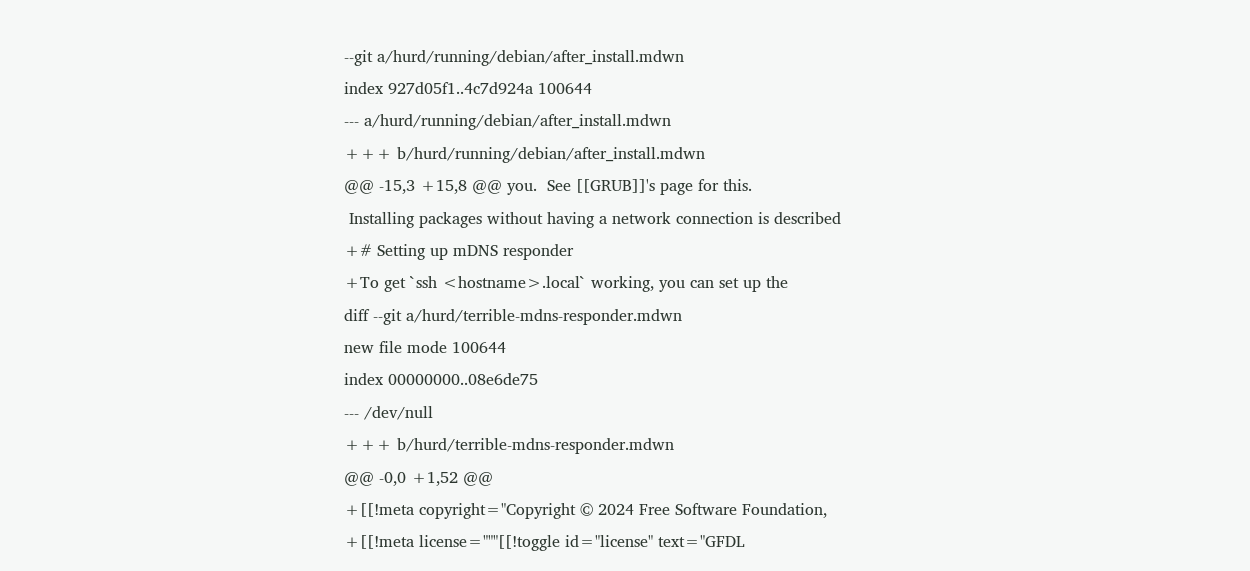--git a/hurd/running/debian/after_install.mdwn
index 927d05f1..4c7d924a 100644
--- a/hurd/running/debian/after_install.mdwn
+++ b/hurd/running/debian/after_install.mdwn
@@ -15,3 +15,8 @@ you.  See [[GRUB]]'s page for this.
 Installing packages without having a network connection is described
+# Setting up mDNS responder
+To get `ssh <hostname>.local` working, you can set up the
diff --git a/hurd/terrible-mdns-responder.mdwn
new file mode 100644
index 00000000..08e6de75
--- /dev/null
+++ b/hurd/terrible-mdns-responder.mdwn
@@ -0,0 +1,52 @@
+[[!meta copyright="Copyright © 2024 Free Software Foundation,
+[[!meta license="""[[!toggle id="license" text="GFDL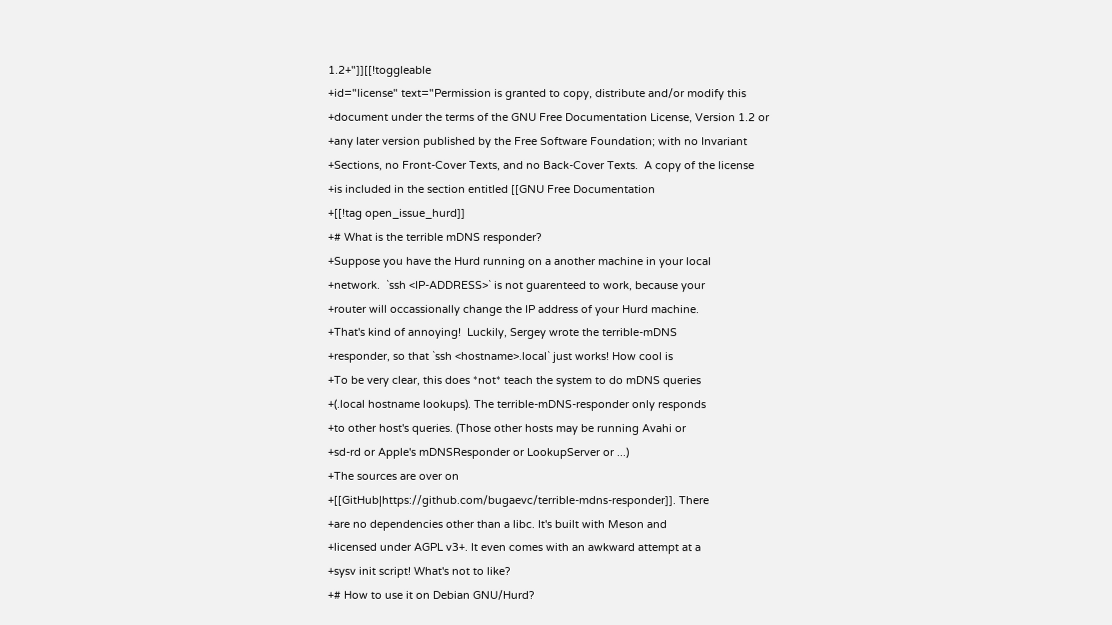1.2+"]][[!toggleable
+id="license" text="Permission is granted to copy, distribute and/or modify this
+document under the terms of the GNU Free Documentation License, Version 1.2 or
+any later version published by the Free Software Foundation; with no Invariant
+Sections, no Front-Cover Texts, and no Back-Cover Texts.  A copy of the license
+is included in the section entitled [[GNU Free Documentation
+[[!tag open_issue_hurd]]
+# What is the terrible mDNS responder?
+Suppose you have the Hurd running on a another machine in your local
+network.  `ssh <IP-ADDRESS>` is not guarenteed to work, because your
+router will occassionally change the IP address of your Hurd machine.
+That's kind of annoying!  Luckily, Sergey wrote the terrible-mDNS
+responder, so that `ssh <hostname>.local` just works! How cool is
+To be very clear, this does *not* teach the system to do mDNS queries
+(.local hostname lookups). The terrible-mDNS-responder only responds
+to other host's queries. (Those other hosts may be running Avahi or
+sd-rd or Apple's mDNSResponder or LookupServer or ...)
+The sources are over on
+[[GitHub|https://github.com/bugaevc/terrible-mdns-responder]]. There
+are no dependencies other than a libc. It's built with Meson and
+licensed under AGPL v3+. It even comes with an awkward attempt at a
+sysv init script! What's not to like?
+# How to use it on Debian GNU/Hurd?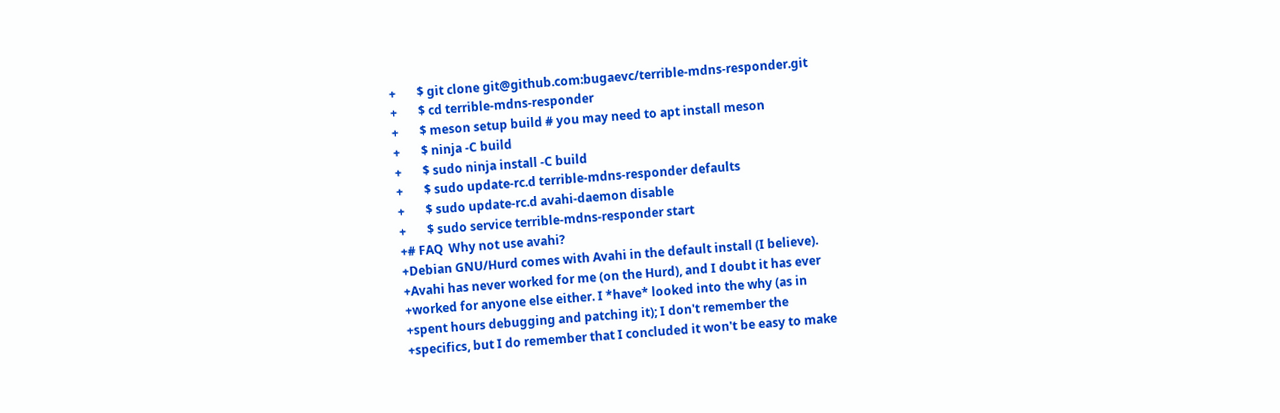+       $ git clone git@github.com:bugaevc/terrible-mdns-responder.git
+       $ cd terrible-mdns-responder
+       $ meson setup build # you may need to apt install meson
+       $ ninja -C build
+       $ sudo ninja install -C build
+       $ sudo update-rc.d terrible-mdns-responder defaults
+       $ sudo update-rc.d avahi-daemon disable
+       $ sudo service terrible-mdns-responder start
+# FAQ  Why not use avahi?
+Debian GNU/Hurd comes with Avahi in the default install (I believe).
+Avahi has never worked for me (on the Hurd), and I doubt it has ever
+worked for anyone else either. I *have* looked into the why (as in
+spent hours debugging and patching it); I don't remember the
+specifics, but I do remember that I concluded it won't be easy to make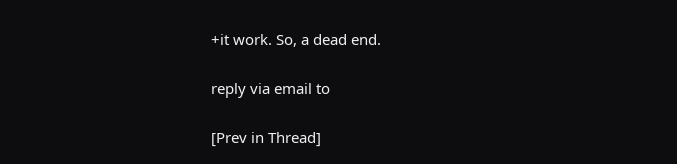+it work. So, a dead end.

reply via email to

[Prev in Thread]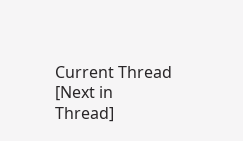Current Thread [Next in Thread]